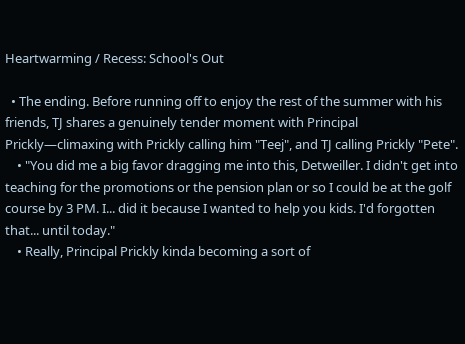Heartwarming / Recess: School's Out

  • The ending. Before running off to enjoy the rest of the summer with his friends, TJ shares a genuinely tender moment with Principal Prickly—climaxing with Prickly calling him "Teej", and TJ calling Prickly "Pete".
    • "You did me a big favor dragging me into this, Detweiller. I didn't get into teaching for the promotions or the pension plan or so I could be at the golf course by 3 PM. I... did it because I wanted to help you kids. I'd forgotten that... until today."
    • Really, Principal Prickly kinda becoming a sort of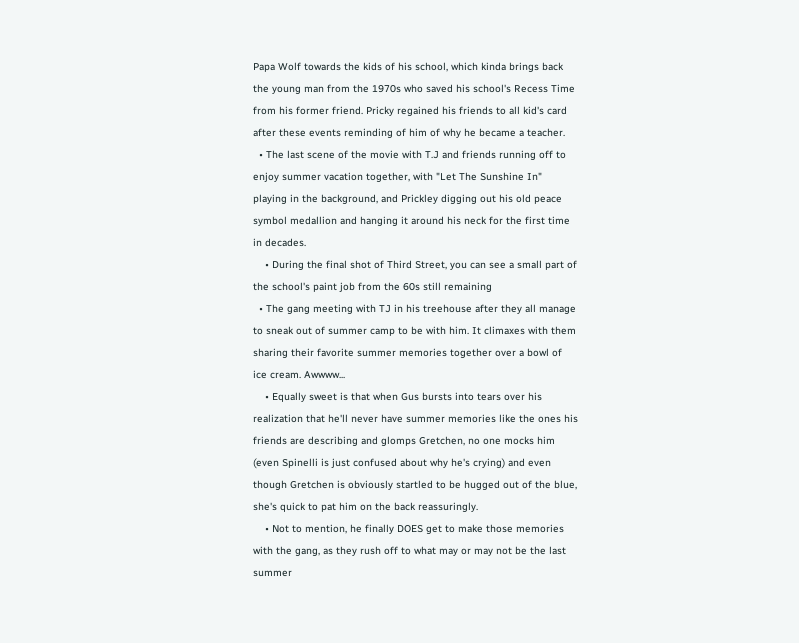Papa Wolf towards the kids of his school, which kinda brings back the young man from the 1970s who saved his school's Recess Time from his former friend. Pricky regained his friends to all kid's card after these events reminding of him of why he became a teacher.
  • The last scene of the movie with T.J and friends running off to enjoy summer vacation together, with "Let The Sunshine In" playing in the background, and Prickley digging out his old peace symbol medallion and hanging it around his neck for the first time in decades.
    • During the final shot of Third Street, you can see a small part of the school's paint job from the 60s still remaining
  • The gang meeting with TJ in his treehouse after they all manage to sneak out of summer camp to be with him. It climaxes with them sharing their favorite summer memories together over a bowl of ice cream. Awwww...
    • Equally sweet is that when Gus bursts into tears over his realization that he'll never have summer memories like the ones his friends are describing and glomps Gretchen, no one mocks him (even Spinelli is just confused about why he's crying) and even though Gretchen is obviously startled to be hugged out of the blue, she's quick to pat him on the back reassuringly.
    • Not to mention, he finally DOES get to make those memories with the gang, as they rush off to what may or may not be the last summer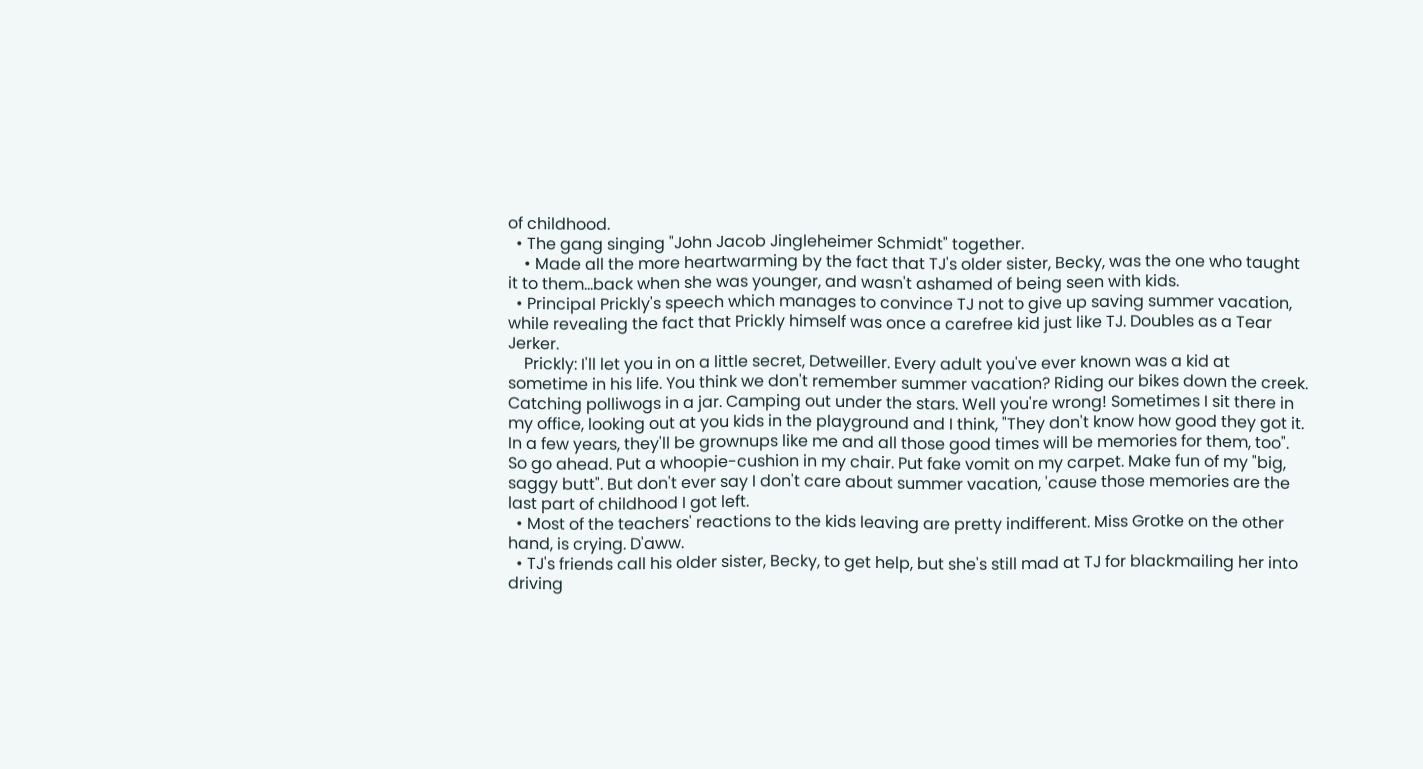of childhood.
  • The gang singing "John Jacob Jingleheimer Schmidt" together.
    • Made all the more heartwarming by the fact that TJ's older sister, Becky, was the one who taught it to them...back when she was younger, and wasn't ashamed of being seen with kids.
  • Principal Prickly's speech which manages to convince TJ not to give up saving summer vacation, while revealing the fact that Prickly himself was once a carefree kid just like TJ. Doubles as a Tear Jerker.
    Prickly: I'll let you in on a little secret, Detweiller. Every adult you've ever known was a kid at sometime in his life. You think we don't remember summer vacation? Riding our bikes down the creek. Catching polliwogs in a jar. Camping out under the stars. Well you're wrong! Sometimes I sit there in my office, looking out at you kids in the playground and I think, "They don't know how good they got it. In a few years, they'll be grownups like me and all those good times will be memories for them, too". So go ahead. Put a whoopie-cushion in my chair. Put fake vomit on my carpet. Make fun of my "big, saggy butt". But don't ever say I don't care about summer vacation, 'cause those memories are the last part of childhood I got left.
  • Most of the teachers' reactions to the kids leaving are pretty indifferent. Miss Grotke on the other hand, is crying. D'aww.
  • TJ's friends call his older sister, Becky, to get help, but she's still mad at TJ for blackmailing her into driving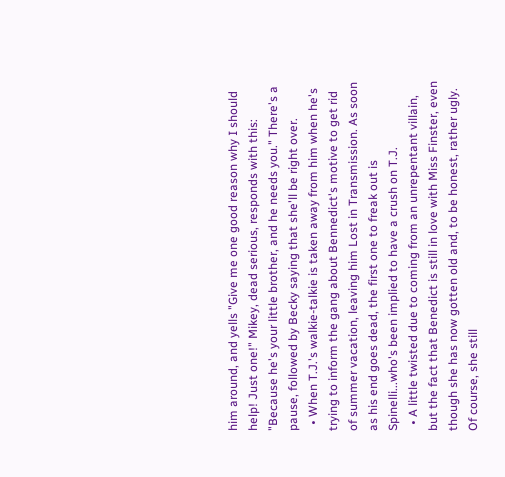him around, and yells "Give me one good reason why I should help! Just one!" Mikey, dead serious, responds with this: "Because he's your little brother, and he needs you." There's a pause, followed by Becky saying that she'll be right over.
  • When T.J.'s walkie-talkie is taken away from him when he's trying to inform the gang about Bennedict's motive to get rid of summer vacation, leaving him Lost in Transmission. As soon as his end goes dead, the first one to freak out is Spinelli...who's been implied to have a crush on T.J.
  • A little twisted due to coming from an unrepentant villain, but the fact that Benedict is still in love with Miss Finster, even though she has now gotten old and, to be honest, rather ugly. Of course, she still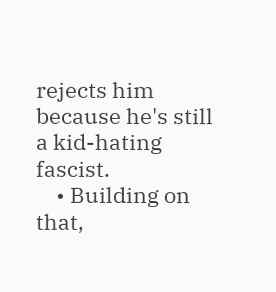rejects him because he's still a kid-hating fascist.
    • Building on that,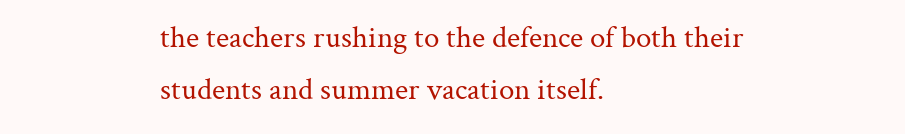the teachers rushing to the defence of both their students and summer vacation itself.